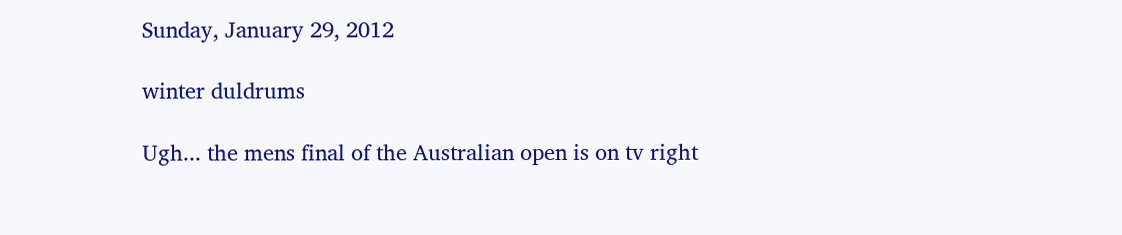Sunday, January 29, 2012

winter duldrums

Ugh... the mens final of the Australian open is on tv right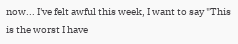now... I've felt awful this week, I want to say "This is the worst I have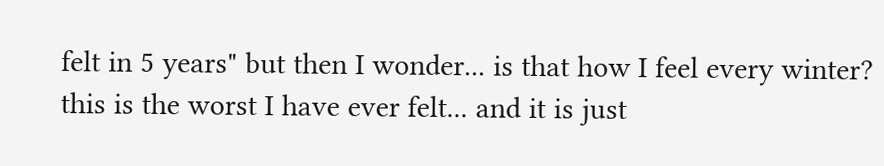felt in 5 years" but then I wonder... is that how I feel every winter? this is the worst I have ever felt... and it is just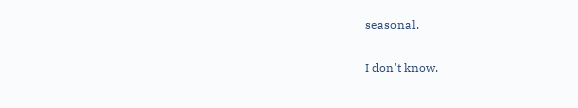seasonal.

I don't know.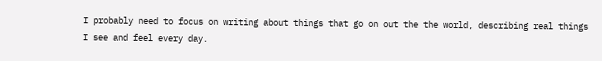I probably need to focus on writing about things that go on out the the world, describing real things I see and feel every day.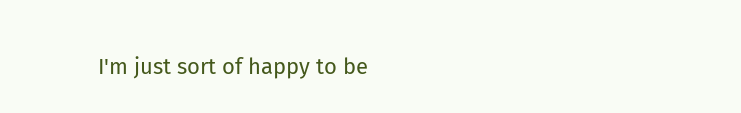I'm just sort of happy to be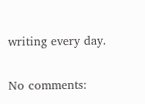writing every day.

No comments: